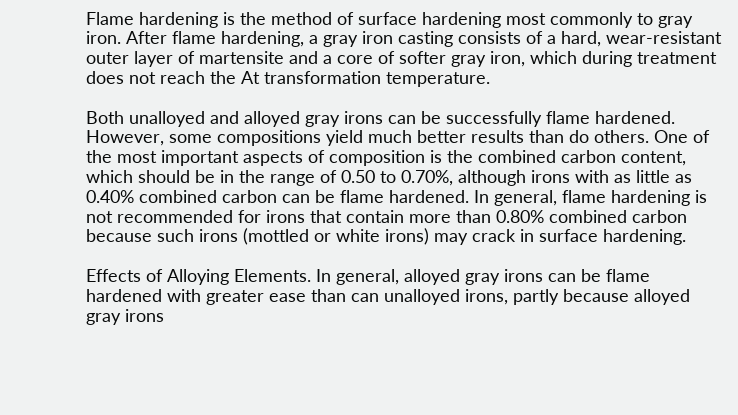Flame hardening is the method of surface hardening most commonly to gray iron. After flame hardening, a gray iron casting consists of a hard, wear-resistant outer layer of martensite and a core of softer gray iron, which during treatment does not reach the At transformation temperature.

Both unalloyed and alloyed gray irons can be successfully flame hardened. However, some compositions yield much better results than do others. One of the most important aspects of composition is the combined carbon content, which should be in the range of 0.50 to 0.70%, although irons with as little as 0.40% combined carbon can be flame hardened. In general, flame hardening is not recommended for irons that contain more than 0.80% combined carbon because such irons (mottled or white irons) may crack in surface hardening.

Effects of Alloying Elements. In general, alloyed gray irons can be flame hardened with greater ease than can unalloyed irons, partly because alloyed gray irons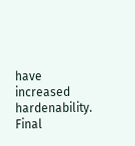have increased hardenability. Final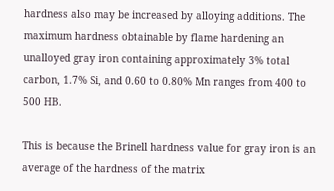hardness also may be increased by alloying additions. The maximum hardness obtainable by flame hardening an unalloyed gray iron containing approximately 3% total carbon, 1.7% Si, and 0.60 to 0.80% Mn ranges from 400 to 500 HB.

This is because the Brinell hardness value for gray iron is an average of the hardness of the matrix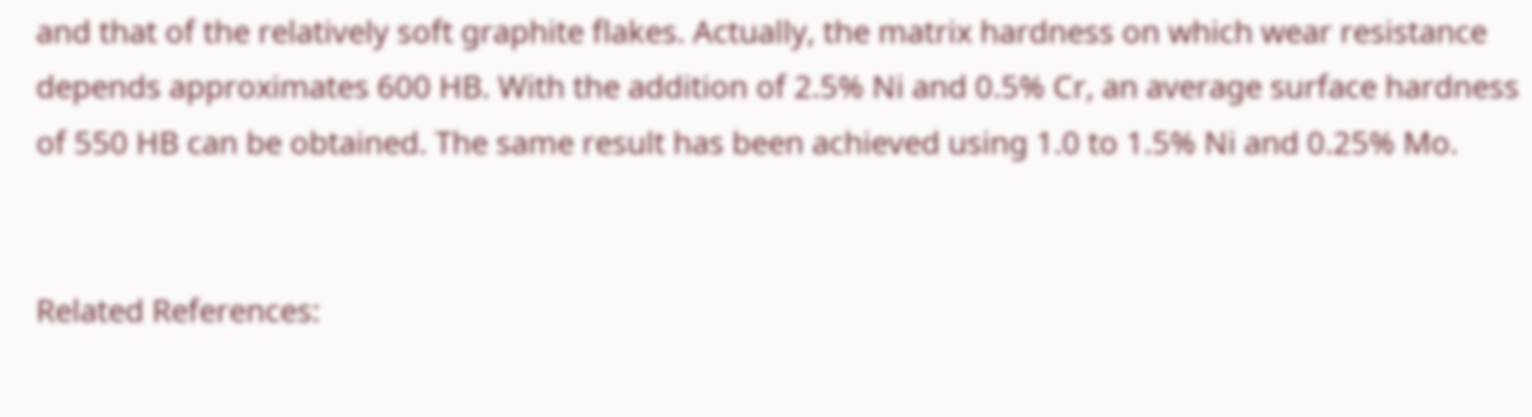and that of the relatively soft graphite flakes. Actually, the matrix hardness on which wear resistance depends approximates 600 HB. With the addition of 2.5% Ni and 0.5% Cr, an average surface hardness of 550 HB can be obtained. The same result has been achieved using 1.0 to 1.5% Ni and 0.25% Mo.


Related References: